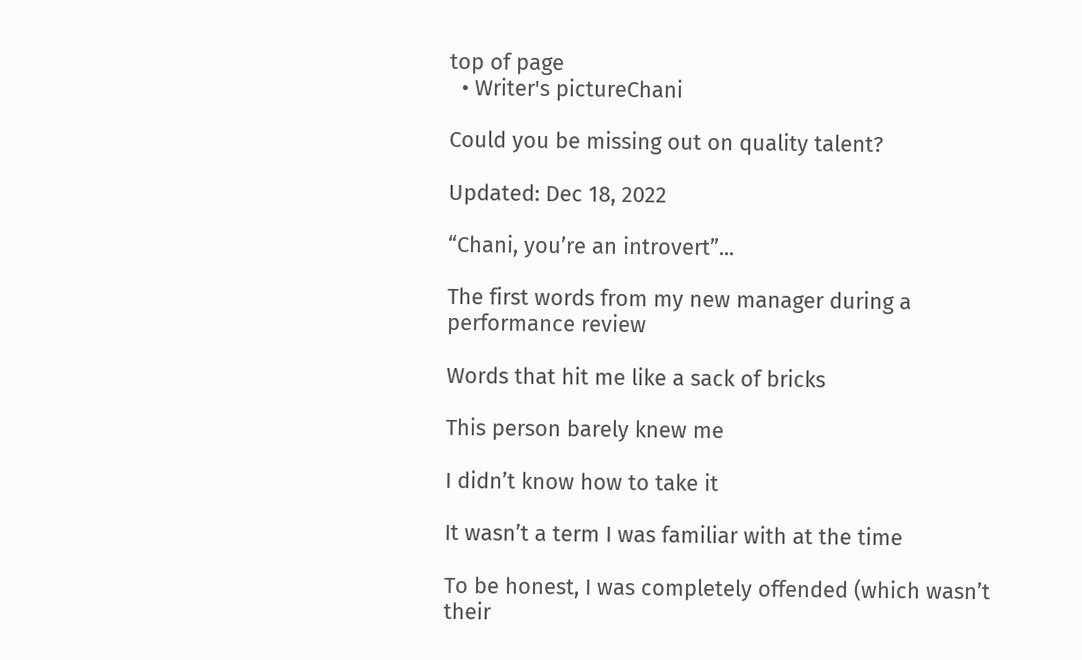top of page
  • Writer's pictureChani

Could you be missing out on quality talent?

Updated: Dec 18, 2022

“Chani, you’re an introvert”...

The first words from my new manager during a performance review

Words that hit me like a sack of bricks

This person barely knew me

I didn’t know how to take it

It wasn’t a term I was familiar with at the time

To be honest, I was completely offended (which wasn’t their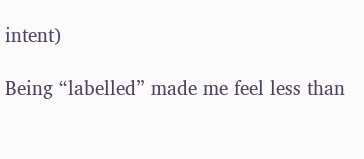intent)

Being “labelled” made me feel less than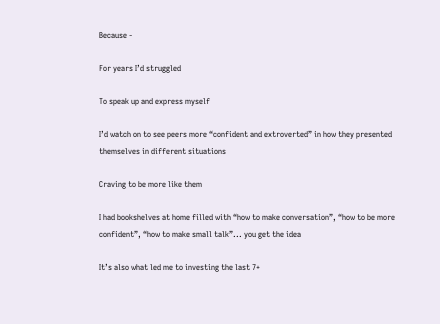Because -

For years I’d struggled

To speak up and express myself

I’d watch on to see peers more “confident and extroverted” in how they presented themselves in different situations

Craving to be more like them

I had bookshelves at home filled with “how to make conversation”, “how to be more confident”, “how to make small talk”... you get the idea

It’s also what led me to investing the last 7+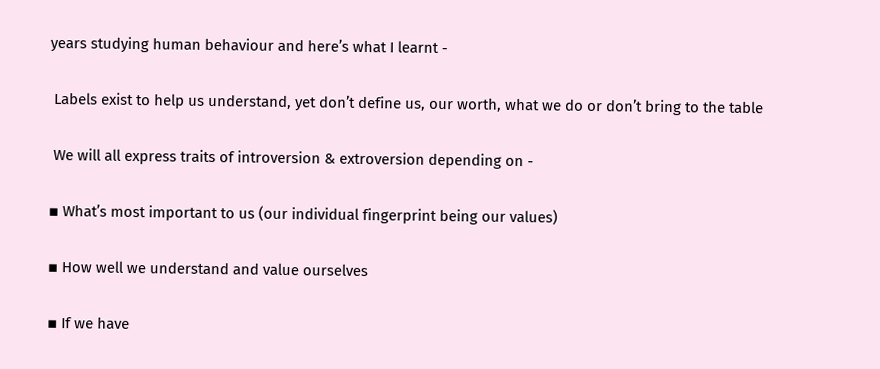years studying human behaviour and here’s what I learnt -

 Labels exist to help us understand, yet don’t define us, our worth, what we do or don’t bring to the table

 We will all express traits of introversion & extroversion depending on -

▪ What’s most important to us (our individual fingerprint being our values)

▪ How well we understand and value ourselves

▪ If we have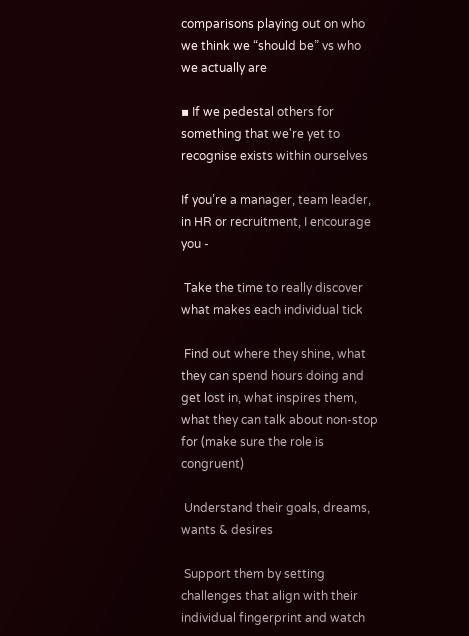comparisons playing out on who we think we “should be” vs who we actually are

▪ If we pedestal others for something that we're yet to recognise exists within ourselves

If you’re a manager, team leader, in HR or recruitment, I encourage you -

 Take the time to really discover what makes each individual tick

 Find out where they shine, what they can spend hours doing and get lost in, what inspires them, what they can talk about non-stop for (make sure the role is congruent)

 Understand their goals, dreams, wants & desires

 Support them by setting challenges that align with their individual fingerprint and watch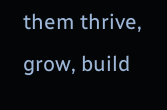them thrive, grow, build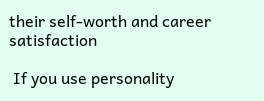their self-worth and career satisfaction

 If you use personality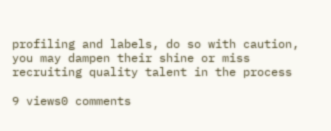profiling and labels, do so with caution, you may dampen their shine or miss recruiting quality talent in the process

9 views0 comments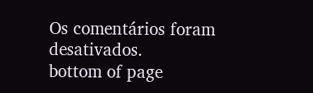Os comentários foram desativados.
bottom of page